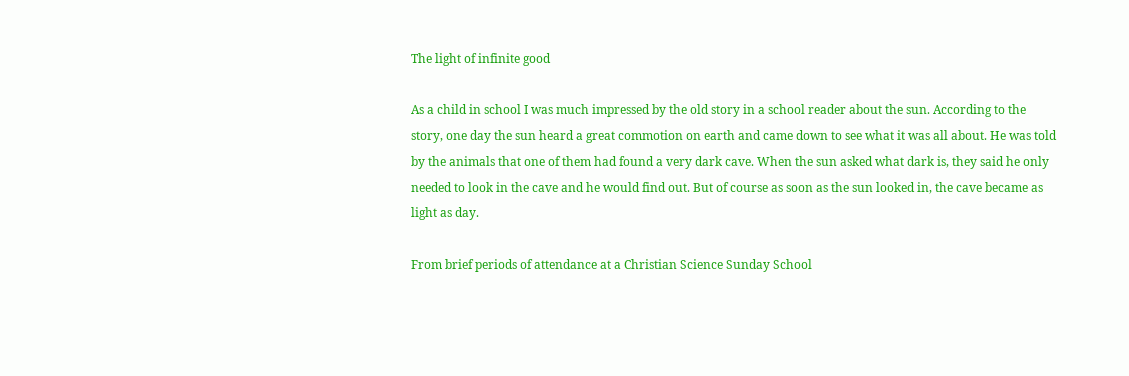The light of infinite good

As a child in school I was much impressed by the old story in a school reader about the sun. According to the story, one day the sun heard a great commotion on earth and came down to see what it was all about. He was told by the animals that one of them had found a very dark cave. When the sun asked what dark is, they said he only needed to look in the cave and he would find out. But of course as soon as the sun looked in, the cave became as light as day.

From brief periods of attendance at a Christian Science Sunday School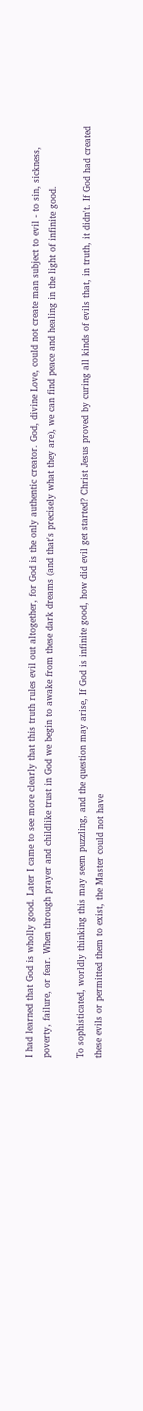I had learned that God is wholly good. Later I came to see more clearly that this truth rules evil out altogether, for God is the only authentic creator. God, divine Love, could not create man subject to evil - to sin, sickness, poverty, failure, or fear. When through prayer and childlike trust in God we begin to awake from these dark dreams (and that's precisely what they are), we can find peace and healing in the light of infinite good.

To sophisticated, worldly thinking this may seem puzzling, and the question may arise, If God is infinite good, how did evil get started? Christ Jesus proved by curing all kinds of evils that, in truth, it didn't. If God had created these evils or permitted them to exist, the Master could not have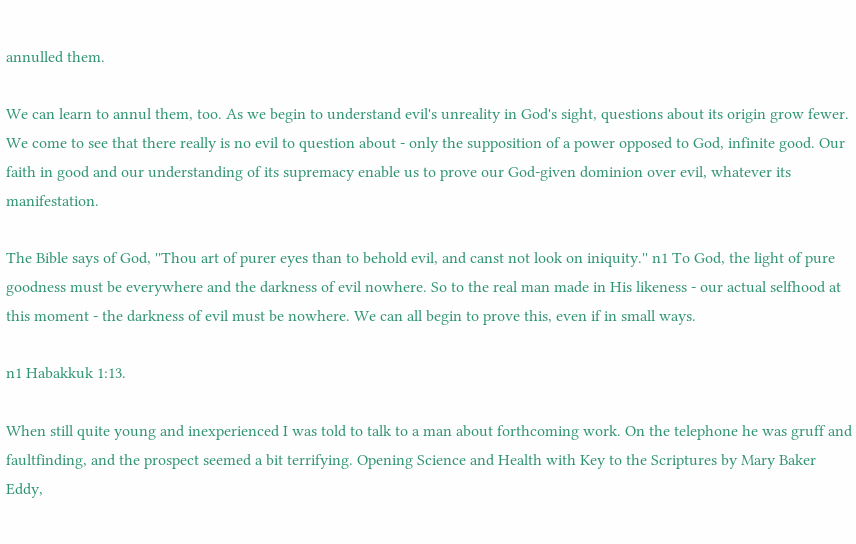annulled them.

We can learn to annul them, too. As we begin to understand evil's unreality in God's sight, questions about its origin grow fewer. We come to see that there really is no evil to question about - only the supposition of a power opposed to God, infinite good. Our faith in good and our understanding of its supremacy enable us to prove our God-given dominion over evil, whatever its manifestation.

The Bible says of God, ''Thou art of purer eyes than to behold evil, and canst not look on iniquity.'' n1 To God, the light of pure goodness must be everywhere and the darkness of evil nowhere. So to the real man made in His likeness - our actual selfhood at this moment - the darkness of evil must be nowhere. We can all begin to prove this, even if in small ways.

n1 Habakkuk 1:13.

When still quite young and inexperienced I was told to talk to a man about forthcoming work. On the telephone he was gruff and faultfinding, and the prospect seemed a bit terrifying. Opening Science and Health with Key to the Scriptures by Mary Baker Eddy,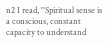n2 I read, ''Spiritual sense is a conscious, constant capacity to understand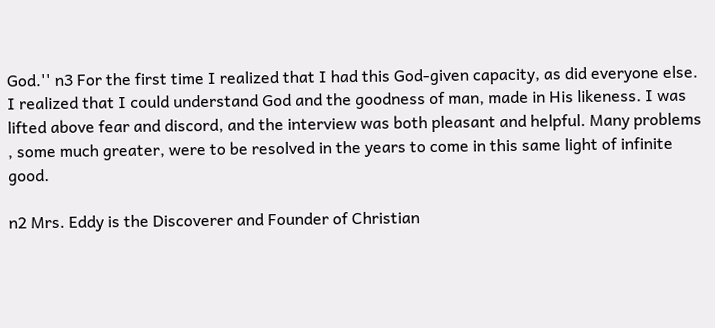God.'' n3 For the first time I realized that I had this God-given capacity, as did everyone else. I realized that I could understand God and the goodness of man, made in His likeness. I was lifted above fear and discord, and the interview was both pleasant and helpful. Many problems , some much greater, were to be resolved in the years to come in this same light of infinite good.

n2 Mrs. Eddy is the Discoverer and Founder of Christian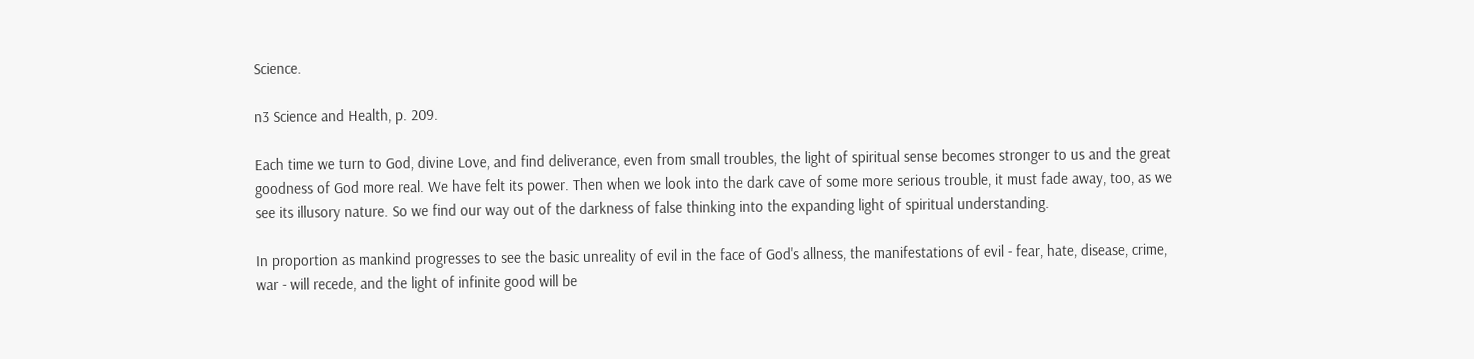Science.

n3 Science and Health, p. 209.

Each time we turn to God, divine Love, and find deliverance, even from small troubles, the light of spiritual sense becomes stronger to us and the great goodness of God more real. We have felt its power. Then when we look into the dark cave of some more serious trouble, it must fade away, too, as we see its illusory nature. So we find our way out of the darkness of false thinking into the expanding light of spiritual understanding.

In proportion as mankind progresses to see the basic unreality of evil in the face of God's allness, the manifestations of evil - fear, hate, disease, crime, war - will recede, and the light of infinite good will be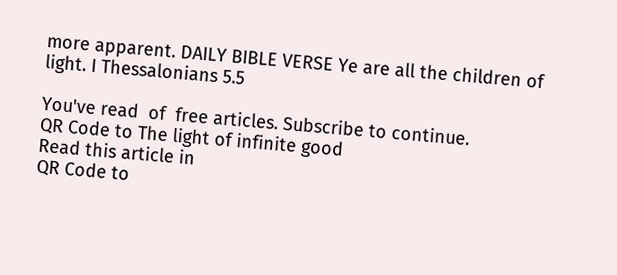more apparent. DAILY BIBLE VERSE Ye are all the children of light. I Thessalonians 5.5

You've read  of  free articles. Subscribe to continue.
QR Code to The light of infinite good
Read this article in
QR Code to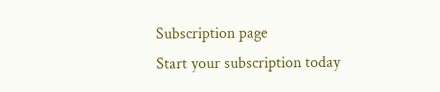Subscription page
Start your subscription today